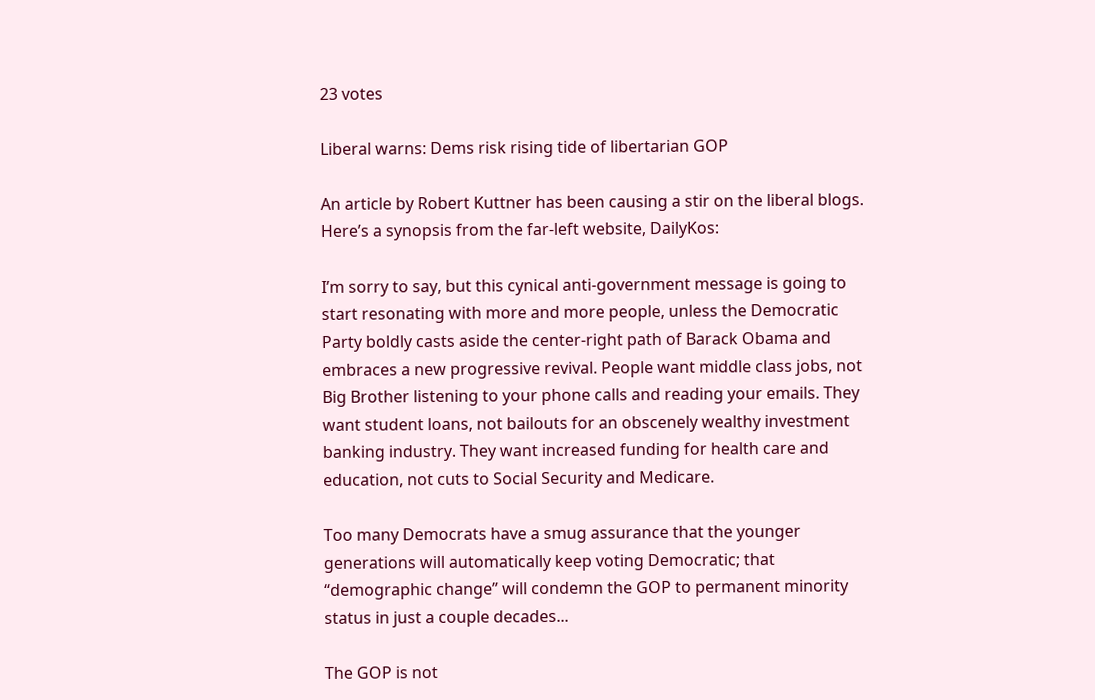23 votes

Liberal warns: Dems risk rising tide of libertarian GOP

An article by Robert Kuttner has been causing a stir on the liberal blogs. Here’s a synopsis from the far-left website, DailyKos:

I’m sorry to say, but this cynical anti-government message is going to start resonating with more and more people, unless the Democratic Party boldly casts aside the center-right path of Barack Obama and embraces a new progressive revival. People want middle class jobs, not Big Brother listening to your phone calls and reading your emails. They want student loans, not bailouts for an obscenely wealthy investment banking industry. They want increased funding for health care and education, not cuts to Social Security and Medicare.

Too many Democrats have a smug assurance that the younger generations will automatically keep voting Democratic; that “demographic change” will condemn the GOP to permanent minority status in just a couple decades...

The GOP is not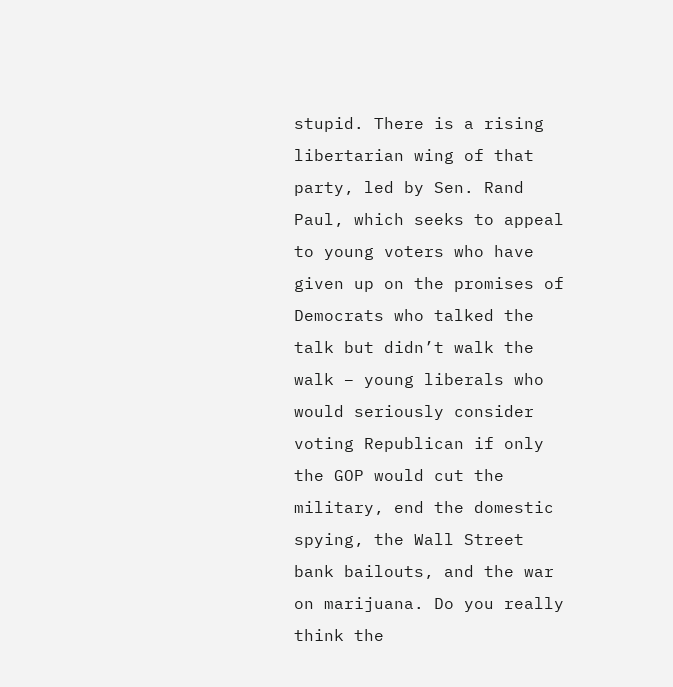stupid. There is a rising libertarian wing of that party, led by Sen. Rand Paul, which seeks to appeal to young voters who have given up on the promises of Democrats who talked the talk but didn’t walk the walk – young liberals who would seriously consider voting Republican if only the GOP would cut the military, end the domestic spying, the Wall Street bank bailouts, and the war on marijuana. Do you really think the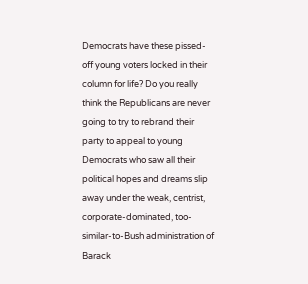Democrats have these pissed-off young voters locked in their column for life? Do you really think the Republicans are never going to try to rebrand their party to appeal to young Democrats who saw all their political hopes and dreams slip away under the weak, centrist, corporate-dominated, too-similar-to-Bush administration of Barack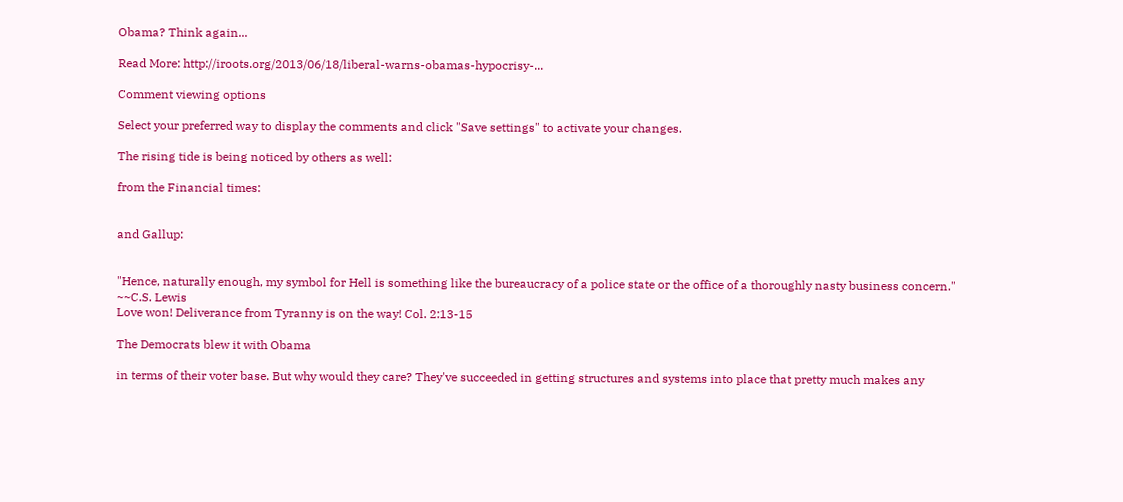Obama? Think again...

Read More: http://iroots.org/2013/06/18/liberal-warns-obamas-hypocrisy-...

Comment viewing options

Select your preferred way to display the comments and click "Save settings" to activate your changes.

The rising tide is being noticed by others as well:

from the Financial times:


and Gallup:


"Hence, naturally enough, my symbol for Hell is something like the bureaucracy of a police state or the office of a thoroughly nasty business concern." ~~C.S. Lewis
Love won! Deliverance from Tyranny is on the way! Col. 2:13-15

The Democrats blew it with Obama

in terms of their voter base. But why would they care? They've succeeded in getting structures and systems into place that pretty much makes any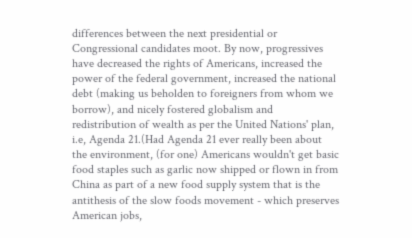differences between the next presidential or Congressional candidates moot. By now, progressives have decreased the rights of Americans, increased the power of the federal government, increased the national debt (making us beholden to foreigners from whom we borrow), and nicely fostered globalism and redistribution of wealth as per the United Nations' plan, i.e, Agenda 21.(Had Agenda 21 ever really been about the environment, (for one) Americans wouldn't get basic food staples such as garlic now shipped or flown in from China as part of a new food supply system that is the antithesis of the slow foods movement - which preserves American jobs,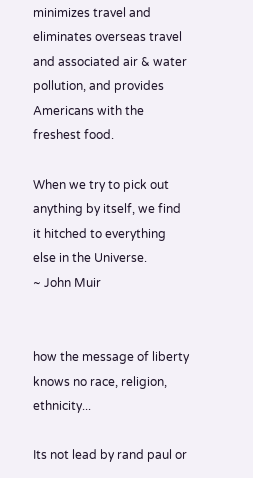minimizes travel and eliminates overseas travel and associated air & water pollution, and provides Americans with the freshest food.

When we try to pick out anything by itself, we find it hitched to everything else in the Universe.
~ John Muir


how the message of liberty knows no race, religion, ethnicity...

Its not lead by rand paul or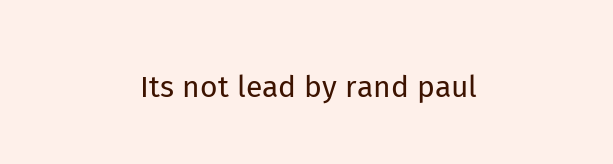Its not lead by rand paul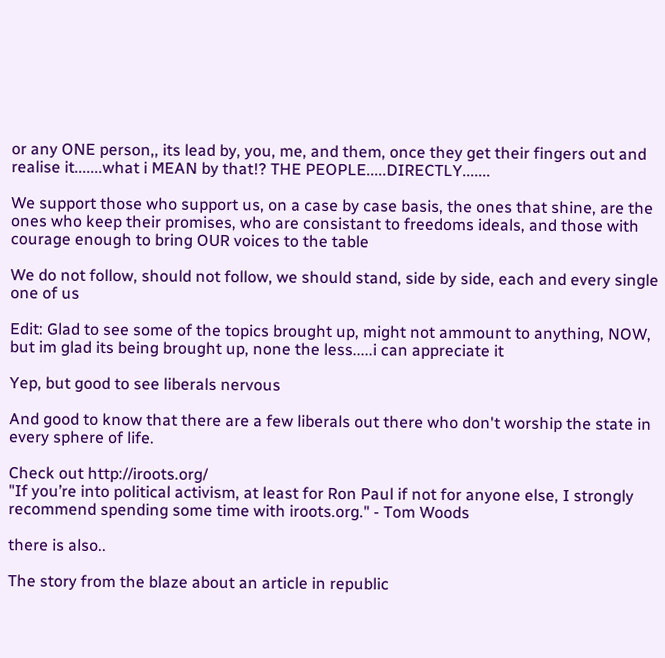or any ONE person,, its lead by, you, me, and them, once they get their fingers out and realise it.......what i MEAN by that!? THE PEOPLE.....DIRECTLY.......

We support those who support us, on a case by case basis, the ones that shine, are the ones who keep their promises, who are consistant to freedoms ideals, and those with courage enough to bring OUR voices to the table

We do not follow, should not follow, we should stand, side by side, each and every single one of us

Edit: Glad to see some of the topics brought up, might not ammount to anything, NOW, but im glad its being brought up, none the less.....i can appreciate it

Yep, but good to see liberals nervous

And good to know that there are a few liberals out there who don't worship the state in every sphere of life.

Check out http://iroots.org/
"If you’re into political activism, at least for Ron Paul if not for anyone else, I strongly recommend spending some time with iroots.org." - Tom Woods

there is also..

The story from the blaze about an article in republic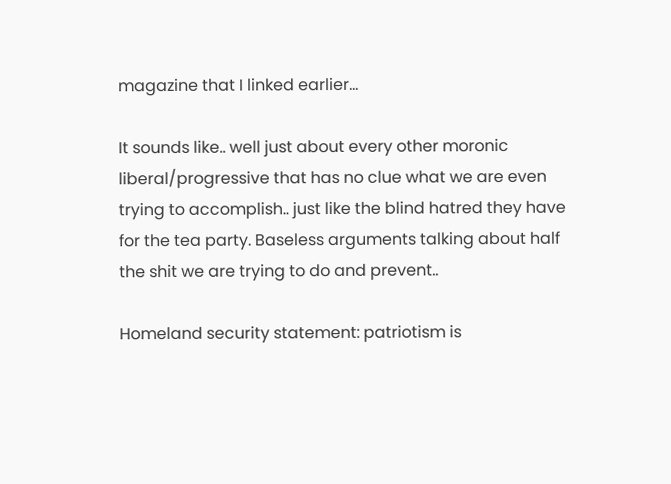magazine that I linked earlier...

It sounds like.. well just about every other moronic liberal/progressive that has no clue what we are even trying to accomplish.. just like the blind hatred they have for the tea party. Baseless arguments talking about half the shit we are trying to do and prevent..

Homeland security statement: patriotism is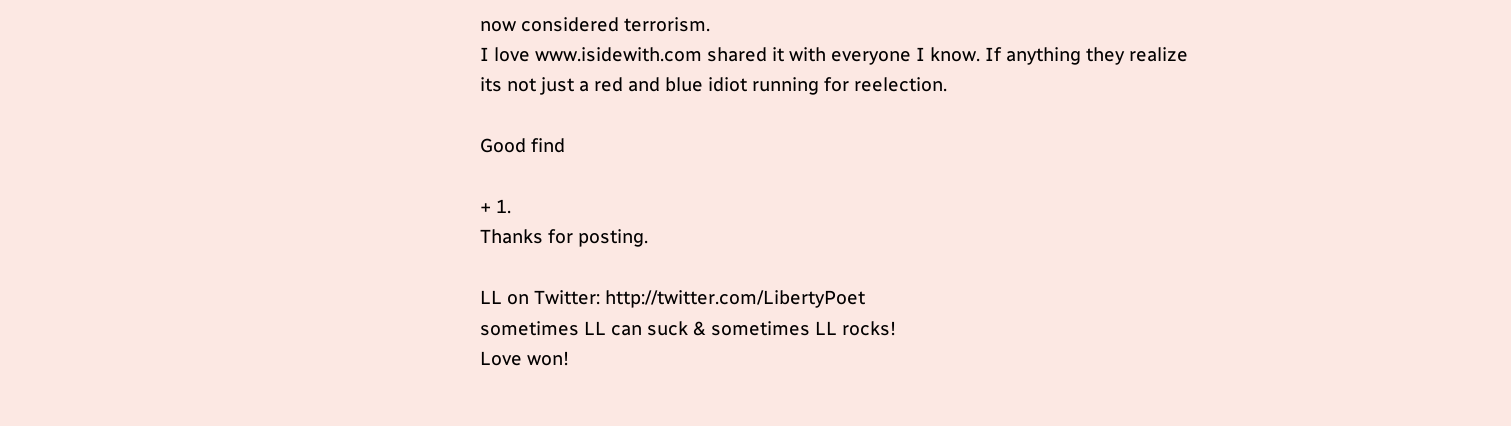now considered terrorism.
I love www.isidewith.com shared it with everyone I know. If anything they realize its not just a red and blue idiot running for reelection.

Good find

+ 1.
Thanks for posting.

LL on Twitter: http://twitter.com/LibertyPoet
sometimes LL can suck & sometimes LL rocks!
Love won!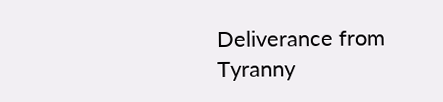Deliverance from Tyranny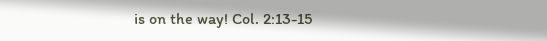is on the way! Col. 2:13-15